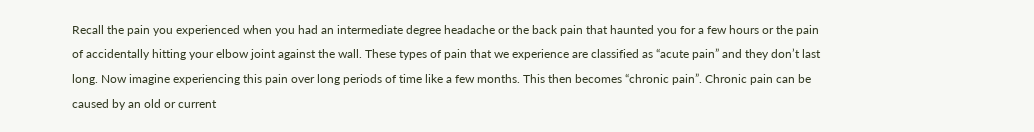Recall the pain you experienced when you had an intermediate degree headache or the back pain that haunted you for a few hours or the pain of accidentally hitting your elbow joint against the wall. These types of pain that we experience are classified as “acute pain” and they don’t last long. Now imagine experiencing this pain over long periods of time like a few months. This then becomes “chronic pain”. Chronic pain can be caused by an old or current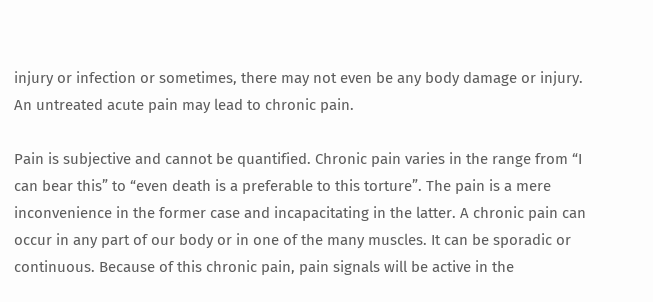injury or infection or sometimes, there may not even be any body damage or injury. An untreated acute pain may lead to chronic pain.

Pain is subjective and cannot be quantified. Chronic pain varies in the range from “I can bear this” to “even death is a preferable to this torture”. The pain is a mere inconvenience in the former case and incapacitating in the latter. A chronic pain can occur in any part of our body or in one of the many muscles. It can be sporadic or continuous. Because of this chronic pain, pain signals will be active in the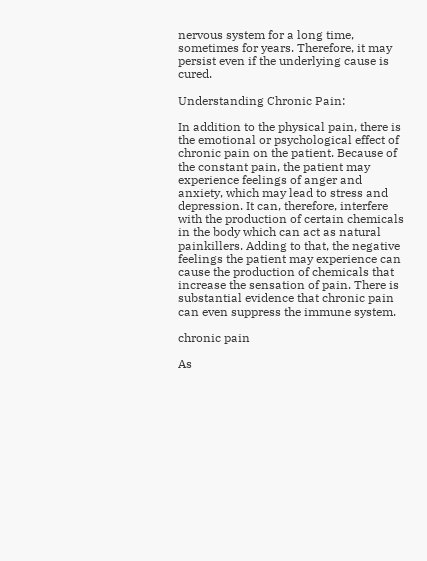nervous system for a long time, sometimes for years. Therefore, it may persist even if the underlying cause is cured.

Understanding Chronic Pain:

In addition to the physical pain, there is the emotional or psychological effect of chronic pain on the patient. Because of the constant pain, the patient may experience feelings of anger and anxiety, which may lead to stress and depression. It can, therefore, interfere with the production of certain chemicals in the body which can act as natural painkillers. Adding to that, the negative feelings the patient may experience can cause the production of chemicals that increase the sensation of pain. There is substantial evidence that chronic pain can even suppress the immune system.

chronic pain

As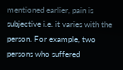mentioned earlier, pain is subjective i.e. it varies with the person. For example, two persons who suffered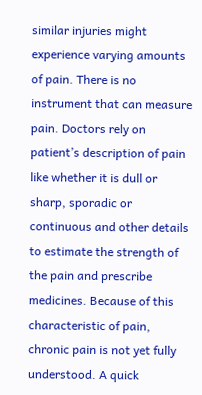similar injuries might experience varying amounts of pain. There is no instrument that can measure pain. Doctors rely on patient’s description of pain like whether it is dull or sharp, sporadic or continuous and other details to estimate the strength of the pain and prescribe medicines. Because of this characteristic of pain, chronic pain is not yet fully understood. A quick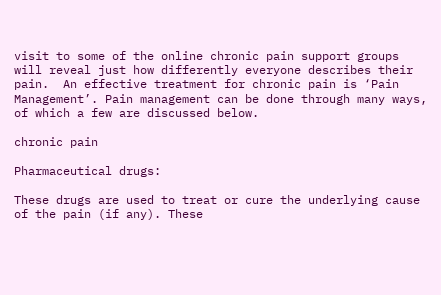visit to some of the online chronic pain support groups will reveal just how differently everyone describes their pain.  An effective treatment for chronic pain is ‘Pain Management’. Pain management can be done through many ways, of which a few are discussed below.

chronic pain

Pharmaceutical drugs:

These drugs are used to treat or cure the underlying cause of the pain (if any). These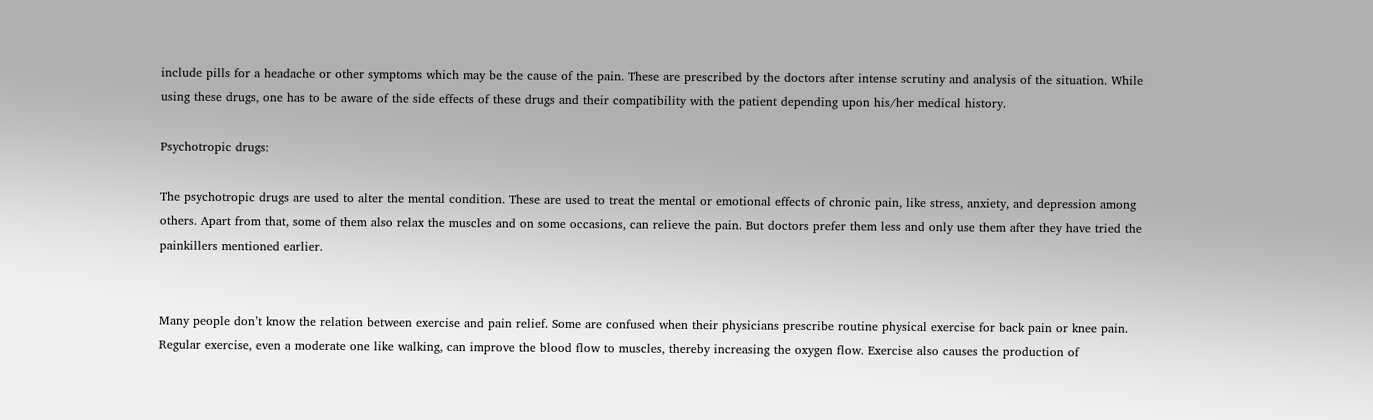include pills for a headache or other symptoms which may be the cause of the pain. These are prescribed by the doctors after intense scrutiny and analysis of the situation. While using these drugs, one has to be aware of the side effects of these drugs and their compatibility with the patient depending upon his/her medical history.

Psychotropic drugs:

The psychotropic drugs are used to alter the mental condition. These are used to treat the mental or emotional effects of chronic pain, like stress, anxiety, and depression among others. Apart from that, some of them also relax the muscles and on some occasions, can relieve the pain. But doctors prefer them less and only use them after they have tried the painkillers mentioned earlier.


Many people don’t know the relation between exercise and pain relief. Some are confused when their physicians prescribe routine physical exercise for back pain or knee pain. Regular exercise, even a moderate one like walking, can improve the blood flow to muscles, thereby increasing the oxygen flow. Exercise also causes the production of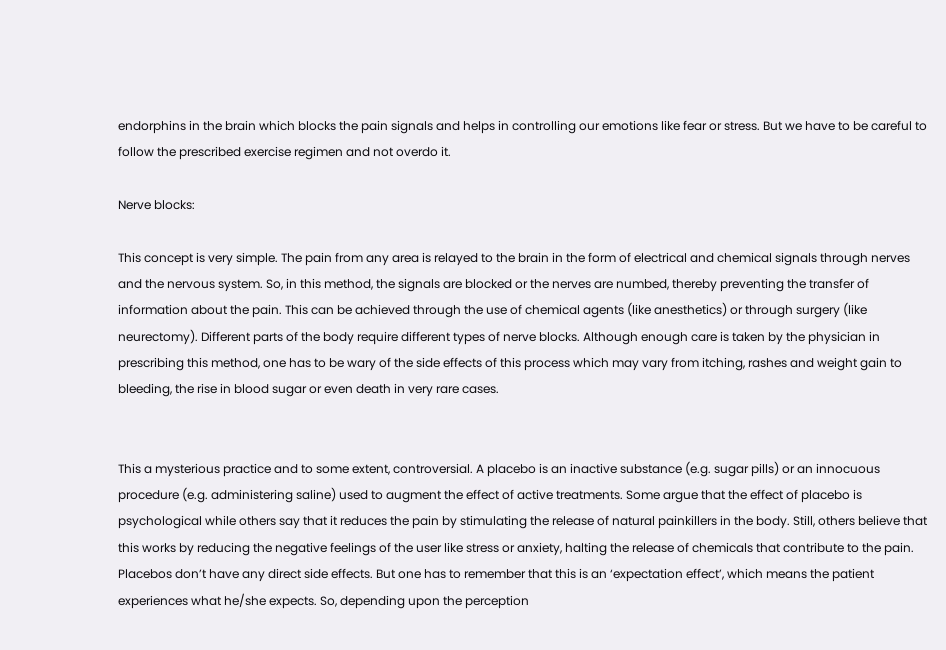endorphins in the brain which blocks the pain signals and helps in controlling our emotions like fear or stress. But we have to be careful to follow the prescribed exercise regimen and not overdo it.

Nerve blocks:

This concept is very simple. The pain from any area is relayed to the brain in the form of electrical and chemical signals through nerves and the nervous system. So, in this method, the signals are blocked or the nerves are numbed, thereby preventing the transfer of information about the pain. This can be achieved through the use of chemical agents (like anesthetics) or through surgery (like neurectomy). Different parts of the body require different types of nerve blocks. Although enough care is taken by the physician in prescribing this method, one has to be wary of the side effects of this process which may vary from itching, rashes and weight gain to bleeding, the rise in blood sugar or even death in very rare cases.


This a mysterious practice and to some extent, controversial. A placebo is an inactive substance (e.g. sugar pills) or an innocuous procedure (e.g. administering saline) used to augment the effect of active treatments. Some argue that the effect of placebo is psychological while others say that it reduces the pain by stimulating the release of natural painkillers in the body. Still, others believe that this works by reducing the negative feelings of the user like stress or anxiety, halting the release of chemicals that contribute to the pain. Placebos don’t have any direct side effects. But one has to remember that this is an ‘expectation effect’, which means the patient experiences what he/she expects. So, depending upon the perception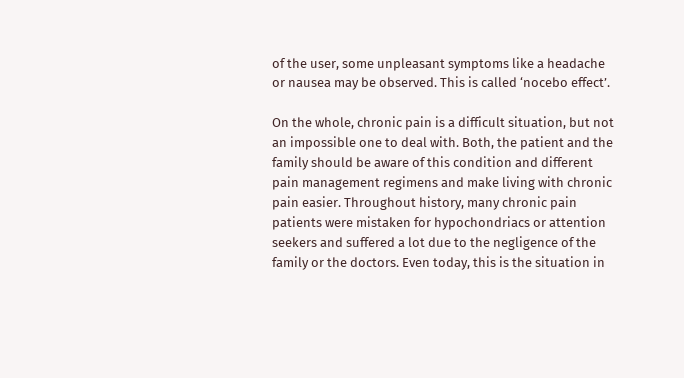of the user, some unpleasant symptoms like a headache or nausea may be observed. This is called ‘nocebo effect’.

On the whole, chronic pain is a difficult situation, but not an impossible one to deal with. Both, the patient and the family should be aware of this condition and different pain management regimens and make living with chronic pain easier. Throughout history, many chronic pain patients were mistaken for hypochondriacs or attention seekers and suffered a lot due to the negligence of the family or the doctors. Even today, this is the situation in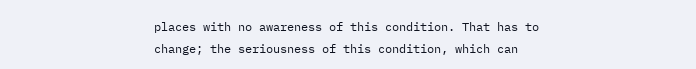places with no awareness of this condition. That has to change; the seriousness of this condition, which can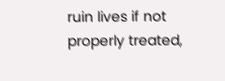ruin lives if not properly treated,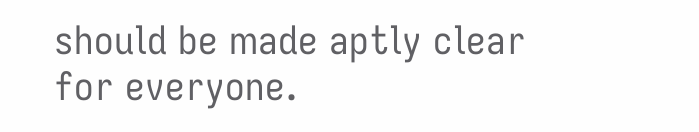should be made aptly clear for everyone.